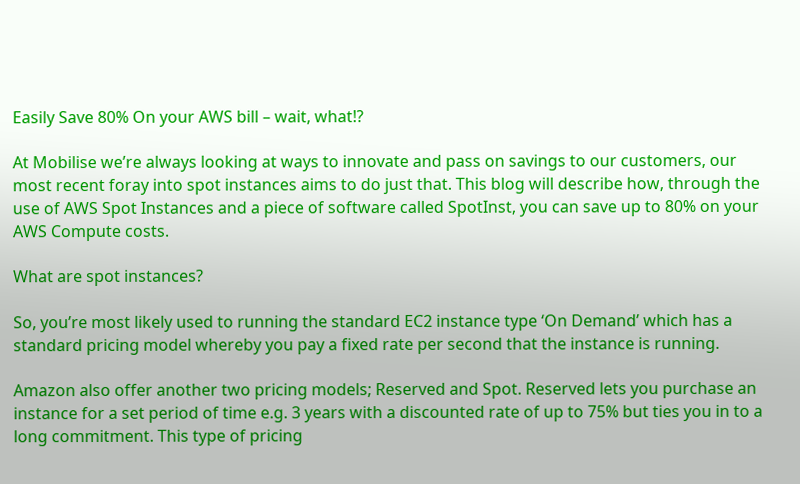Easily Save 80% On your AWS bill – wait, what!?

At Mobilise we’re always looking at ways to innovate and pass on savings to our customers, our most recent foray into spot instances aims to do just that. This blog will describe how, through the use of AWS Spot Instances and a piece of software called SpotInst, you can save up to 80% on your AWS Compute costs.

What are spot instances?

So, you’re most likely used to running the standard EC2 instance type ‘On Demand’ which has a standard pricing model whereby you pay a fixed rate per second that the instance is running.

Amazon also offer another two pricing models; Reserved and Spot. Reserved lets you purchase an instance for a set period of time e.g. 3 years with a discounted rate of up to 75% but ties you in to a long commitment. This type of pricing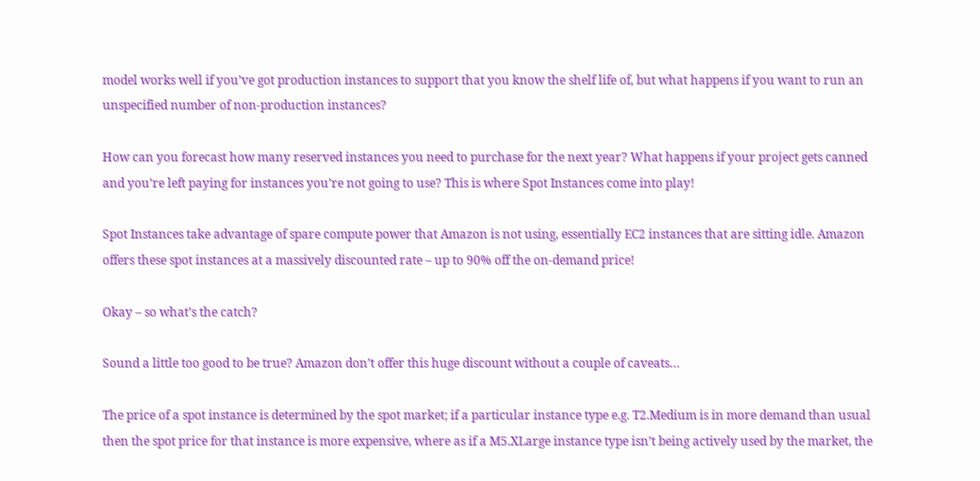model works well if you’ve got production instances to support that you know the shelf life of, but what happens if you want to run an unspecified number of non-production instances?

How can you forecast how many reserved instances you need to purchase for the next year? What happens if your project gets canned and you’re left paying for instances you’re not going to use? This is where Spot Instances come into play!

Spot Instances take advantage of spare compute power that Amazon is not using, essentially EC2 instances that are sitting idle. Amazon offers these spot instances at a massively discounted rate – up to 90% off the on-demand price!

Okay – so what’s the catch?

Sound a little too good to be true? Amazon don’t offer this huge discount without a couple of caveats…

The price of a spot instance is determined by the spot market; if a particular instance type e.g. T2.Medium is in more demand than usual then the spot price for that instance is more expensive, where as if a M5.XLarge instance type isn’t being actively used by the market, the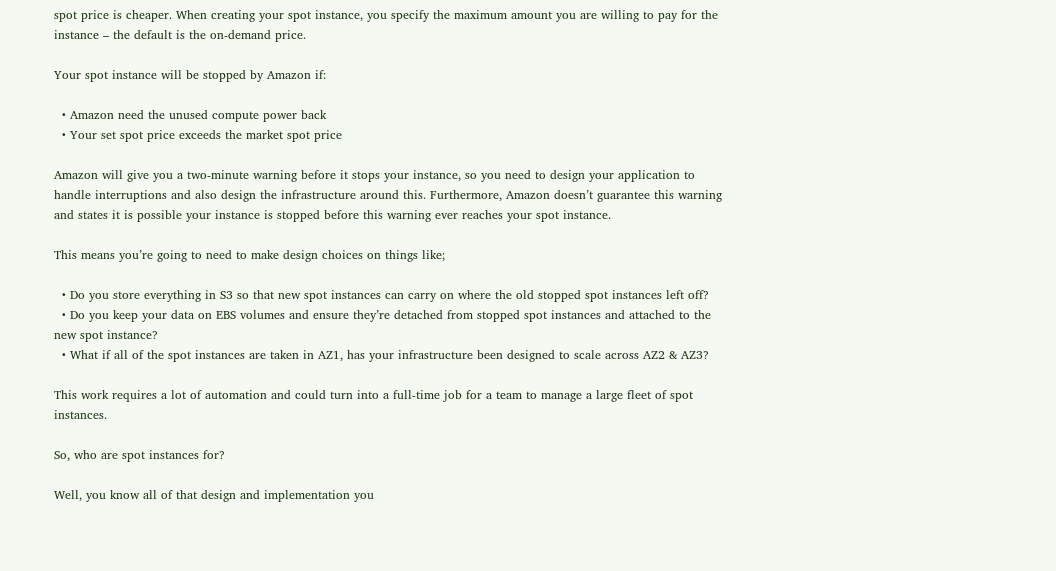spot price is cheaper. When creating your spot instance, you specify the maximum amount you are willing to pay for the instance – the default is the on-demand price.

Your spot instance will be stopped by Amazon if:

  • Amazon need the unused compute power back
  • Your set spot price exceeds the market spot price

Amazon will give you a two-minute warning before it stops your instance, so you need to design your application to handle interruptions and also design the infrastructure around this. Furthermore, Amazon doesn’t guarantee this warning and states it is possible your instance is stopped before this warning ever reaches your spot instance.

This means you’re going to need to make design choices on things like;

  • Do you store everything in S3 so that new spot instances can carry on where the old stopped spot instances left off?
  • Do you keep your data on EBS volumes and ensure they’re detached from stopped spot instances and attached to the new spot instance?
  • What if all of the spot instances are taken in AZ1, has your infrastructure been designed to scale across AZ2 & AZ3?

This work requires a lot of automation and could turn into a full-time job for a team to manage a large fleet of spot instances.

So, who are spot instances for?

Well, you know all of that design and implementation you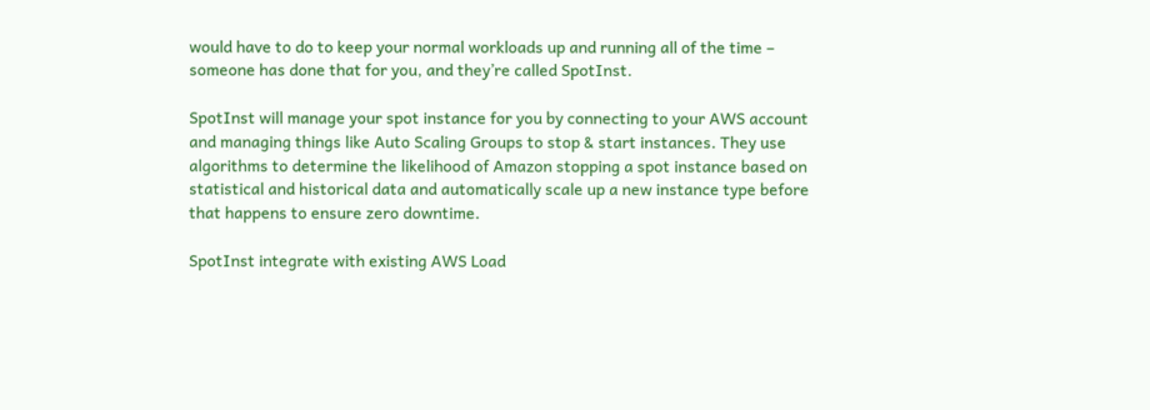would have to do to keep your normal workloads up and running all of the time – someone has done that for you, and they’re called SpotInst.

SpotInst will manage your spot instance for you by connecting to your AWS account and managing things like Auto Scaling Groups to stop & start instances. They use algorithms to determine the likelihood of Amazon stopping a spot instance based on statistical and historical data and automatically scale up a new instance type before that happens to ensure zero downtime.

SpotInst integrate with existing AWS Load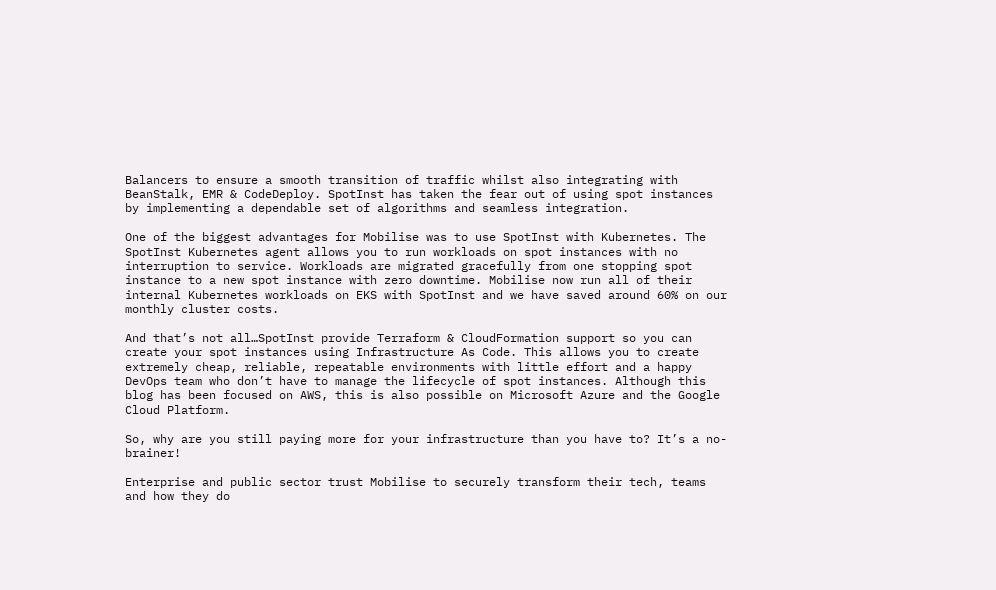Balancers to ensure a smooth transition of traffic whilst also integrating with BeanStalk, EMR & CodeDeploy. SpotInst has taken the fear out of using spot instances by implementing a dependable set of algorithms and seamless integration.

One of the biggest advantages for Mobilise was to use SpotInst with Kubernetes. The SpotInst Kubernetes agent allows you to run workloads on spot instances with no interruption to service. Workloads are migrated gracefully from one stopping spot instance to a new spot instance with zero downtime. Mobilise now run all of their internal Kubernetes workloads on EKS with SpotInst and we have saved around 60% on our monthly cluster costs.

And that’s not all…SpotInst provide Terraform & CloudFormation support so you can create your spot instances using Infrastructure As Code. This allows you to create extremely cheap, reliable, repeatable environments with little effort and a happy DevOps team who don’t have to manage the lifecycle of spot instances. Although this blog has been focused on AWS, this is also possible on Microsoft Azure and the Google Cloud Platform.

So, why are you still paying more for your infrastructure than you have to? It’s a no-brainer!

Enterprise and public sector trust Mobilise to securely transform their tech, teams and how they do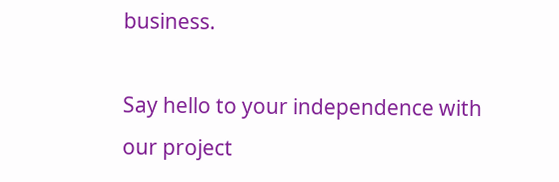business.

Say hello to your independence with our project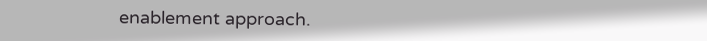enablement approach.